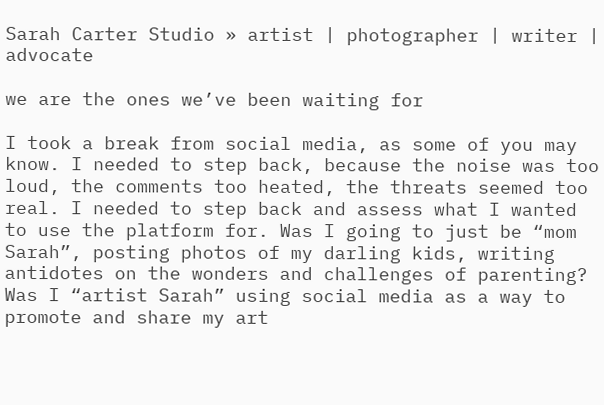Sarah Carter Studio » artist | photographer | writer | advocate

we are the ones we’ve been waiting for

I took a break from social media, as some of you may know. I needed to step back, because the noise was too loud, the comments too heated, the threats seemed too real. I needed to step back and assess what I wanted to use the platform for. Was I going to just be “mom Sarah”, posting photos of my darling kids, writing antidotes on the wonders and challenges of parenting? Was I “artist Sarah” using social media as a way to promote and share my art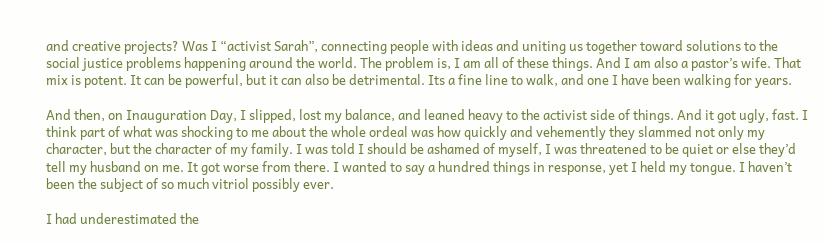and creative projects? Was I “activist Sarah”, connecting people with ideas and uniting us together toward solutions to the social justice problems happening around the world. The problem is, I am all of these things. And I am also a pastor’s wife. That mix is potent. It can be powerful, but it can also be detrimental. Its a fine line to walk, and one I have been walking for years.

And then, on Inauguration Day, I slipped, lost my balance, and leaned heavy to the activist side of things. And it got ugly, fast. I think part of what was shocking to me about the whole ordeal was how quickly and vehemently they slammed not only my character, but the character of my family. I was told I should be ashamed of myself, I was threatened to be quiet or else they’d tell my husband on me. It got worse from there. I wanted to say a hundred things in response, yet I held my tongue. I haven’t been the subject of so much vitriol possibly ever.

I had underestimated the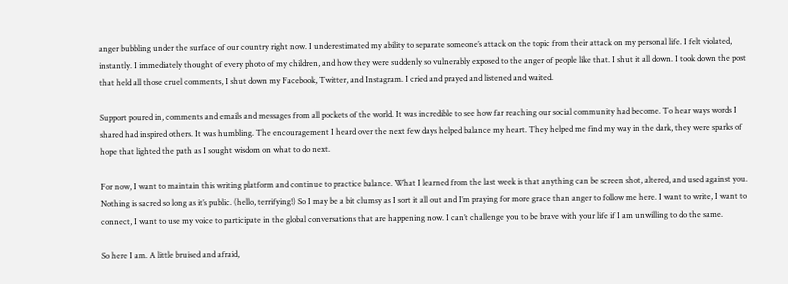anger bubbling under the surface of our country right now. I underestimated my ability to separate someone’s attack on the topic from their attack on my personal life. I felt violated, instantly. I immediately thought of every photo of my children, and how they were suddenly so vulnerably exposed to the anger of people like that. I shut it all down. I took down the post that held all those cruel comments, I shut down my Facebook, Twitter, and Instagram. I cried and prayed and listened and waited.

Support poured in, comments and emails and messages from all pockets of the world. It was incredible to see how far reaching our social community had become. To hear ways words I shared had inspired others. It was humbling. The encouragement I heard over the next few days helped balance my heart. They helped me find my way in the dark, they were sparks of hope that lighted the path as I sought wisdom on what to do next.

For now, I want to maintain this writing platform and continue to practice balance. What I learned from the last week is that anything can be screen shot, altered, and used against you. Nothing is sacred so long as it’s public. (hello, terrifying!) So I may be a bit clumsy as I sort it all out and I’m praying for more grace than anger to follow me here. I want to write, I want to connect, I want to use my voice to participate in the global conversations that are happening now. I can’t challenge you to be brave with your life if I am unwilling to do the same.

So here I am. A little bruised and afraid,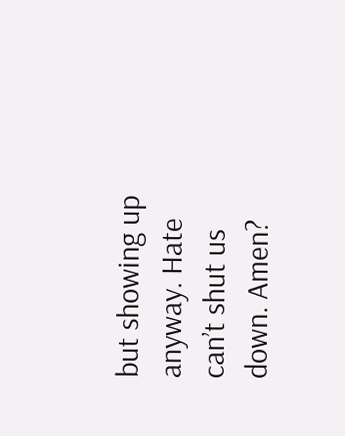but showing up anyway. Hate can’t shut us down. Amen?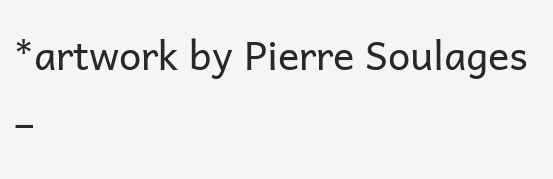*artwork by Pierre Soulages –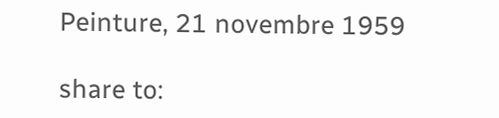Peinture, 21 novembre 1959

share to: